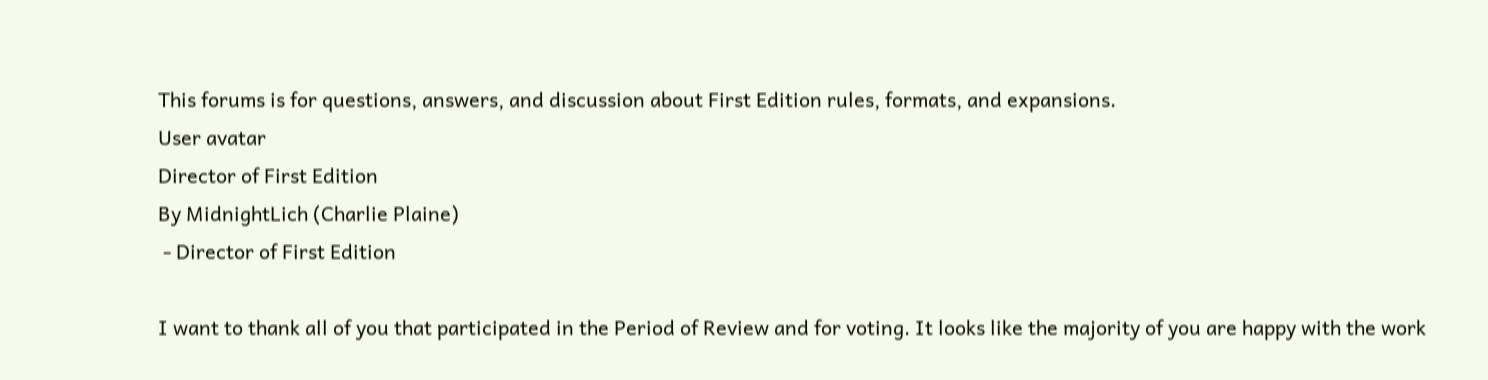This forums is for questions, answers, and discussion about First Edition rules, formats, and expansions.
User avatar
Director of First Edition
By MidnightLich (Charlie Plaine)
 - Director of First Edition

I want to thank all of you that participated in the Period of Review and for voting. It looks like the majority of you are happy with the work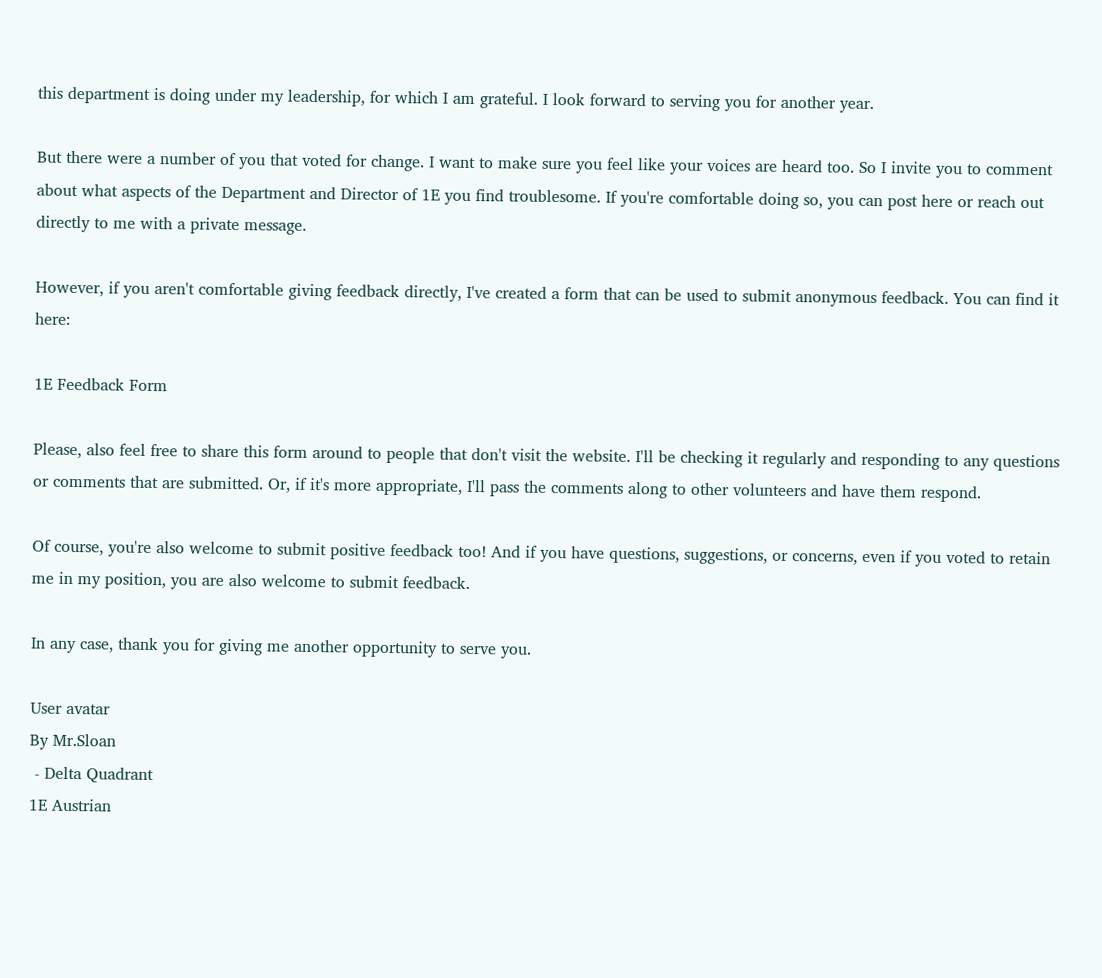this department is doing under my leadership, for which I am grateful. I look forward to serving you for another year.

But there were a number of you that voted for change. I want to make sure you feel like your voices are heard too. So I invite you to comment about what aspects of the Department and Director of 1E you find troublesome. If you're comfortable doing so, you can post here or reach out directly to me with a private message.

However, if you aren't comfortable giving feedback directly, I've created a form that can be used to submit anonymous feedback. You can find it here:

1E Feedback Form

Please, also feel free to share this form around to people that don't visit the website. I'll be checking it regularly and responding to any questions or comments that are submitted. Or, if it's more appropriate, I'll pass the comments along to other volunteers and have them respond.

Of course, you're also welcome to submit positive feedback too! And if you have questions, suggestions, or concerns, even if you voted to retain me in my position, you are also welcome to submit feedback.

In any case, thank you for giving me another opportunity to serve you.

User avatar
By Mr.Sloan
 - Delta Quadrant
1E Austrian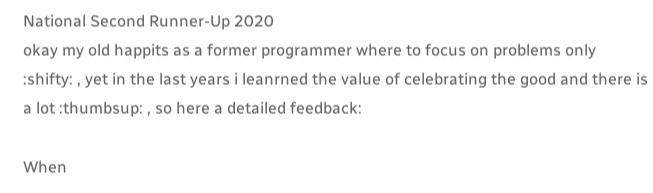National Second Runner-Up 2020
okay my old happits as a former programmer where to focus on problems only :shifty: , yet in the last years i leanrned the value of celebrating the good and there is a lot :thumbsup: , so here a detailed feedback:

When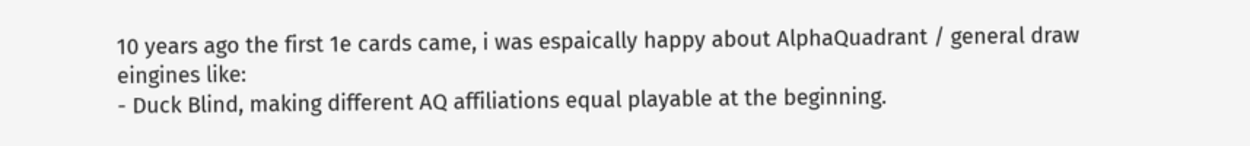10 years ago the first 1e cards came, i was espaically happy about AlphaQuadrant / general draw eingines like:
- Duck Blind, making different AQ affiliations equal playable at the beginning.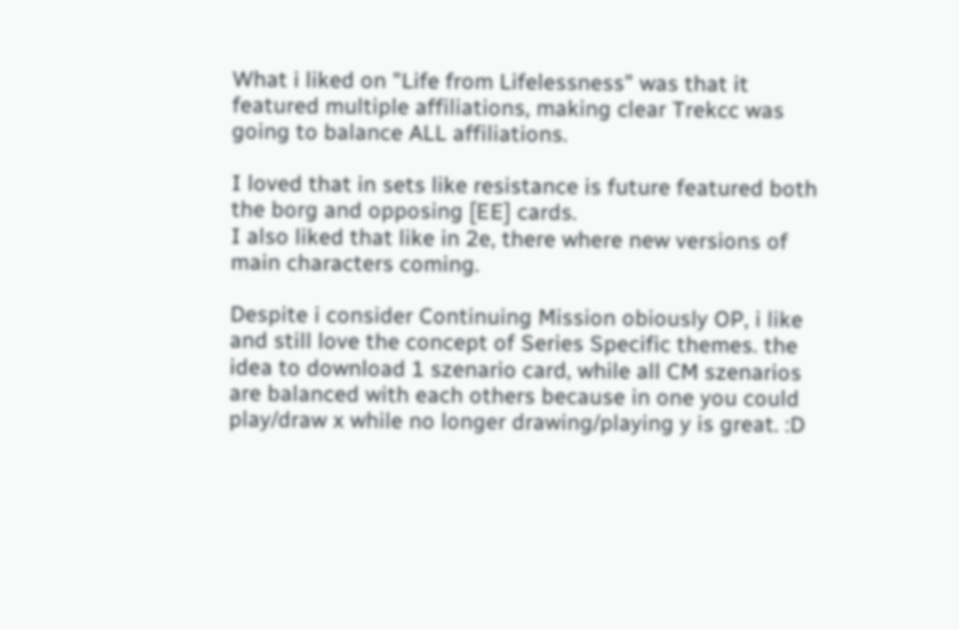What i liked on "Life from Lifelessness" was that it featured multiple affiliations, making clear Trekcc was going to balance ALL affiliations.

I loved that in sets like resistance is future featured both the borg and opposing [EE] cards.
I also liked that like in 2e, there where new versions of main characters coming.

Despite i consider Continuing Mission obiously OP, i like and still love the concept of Series Specific themes. the idea to download 1 szenario card, while all CM szenarios are balanced with each others because in one you could play/draw x while no longer drawing/playing y is great. :D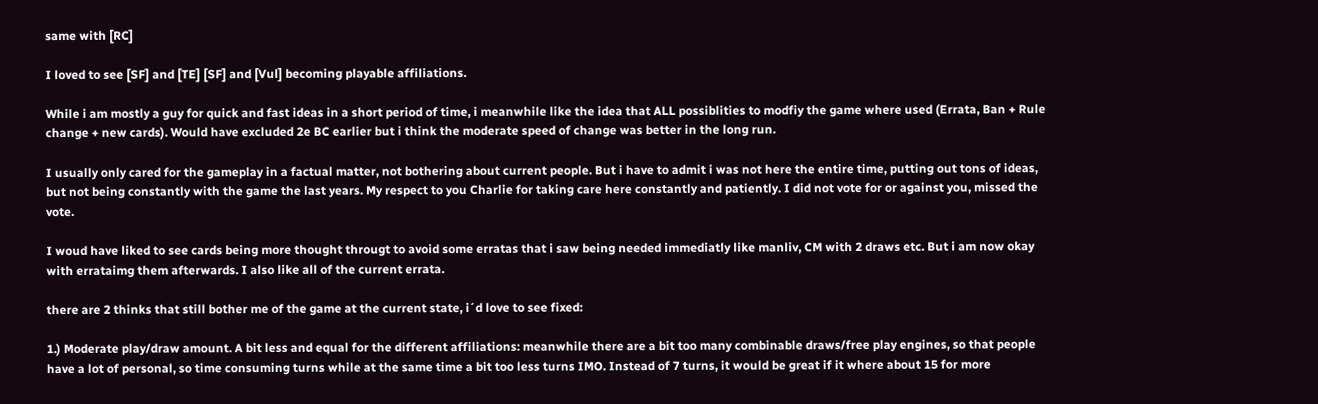same with [RC]

I loved to see [SF] and [TE] [SF] and [Vul] becoming playable affiliations.

While i am mostly a guy for quick and fast ideas in a short period of time, i meanwhile like the idea that ALL possiblities to modfiy the game where used (Errata, Ban + Rule change + new cards). Would have excluded 2e BC earlier but i think the moderate speed of change was better in the long run.

I usually only cared for the gameplay in a factual matter, not bothering about current people. But i have to admit i was not here the entire time, putting out tons of ideas, but not being constantly with the game the last years. My respect to you Charlie for taking care here constantly and patiently. I did not vote for or against you, missed the vote.

I woud have liked to see cards being more thought througt to avoid some erratas that i saw being needed immediatly like manliv, CM with 2 draws etc. But i am now okay with errataimg them afterwards. I also like all of the current errata.

there are 2 thinks that still bother me of the game at the current state, i´d love to see fixed:

1.) Moderate play/draw amount. A bit less and equal for the different affiliations: meanwhile there are a bit too many combinable draws/free play engines, so that people have a lot of personal, so time consuming turns while at the same time a bit too less turns IMO. Instead of 7 turns, it would be great if it where about 15 for more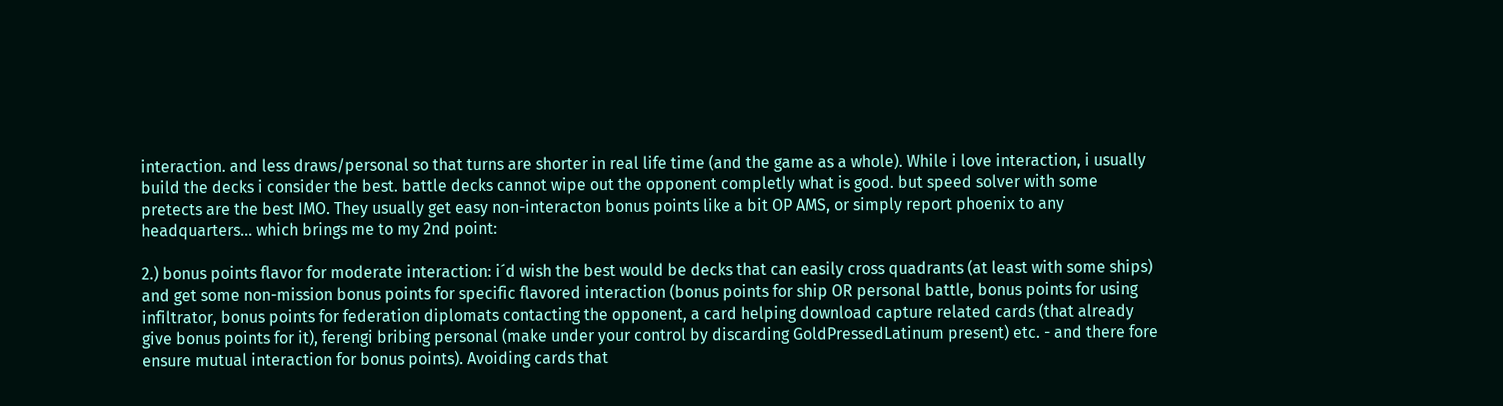interaction. and less draws/personal so that turns are shorter in real life time (and the game as a whole). While i love interaction, i usually build the decks i consider the best. battle decks cannot wipe out the opponent completly what is good. but speed solver with some pretects are the best IMO. They usually get easy non-interacton bonus points like a bit OP AMS, or simply report phoenix to any headquarters... which brings me to my 2nd point:

2.) bonus points flavor for moderate interaction: i´d wish the best would be decks that can easily cross quadrants (at least with some ships) and get some non-mission bonus points for specific flavored interaction (bonus points for ship OR personal battle, bonus points for using infiltrator, bonus points for federation diplomats contacting the opponent, a card helping download capture related cards (that already give bonus points for it), ferengi bribing personal (make under your control by discarding GoldPressedLatinum present) etc. - and there fore ensure mutual interaction for bonus points). Avoiding cards that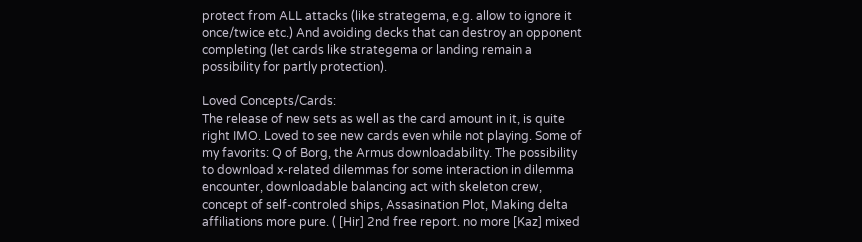protect from ALL attacks (like strategema, e.g. allow to ignore it once/twice etc.) And avoiding decks that can destroy an opponent completing (let cards like strategema or landing remain a possibility for partly protection).

Loved Concepts/Cards:
The release of new sets as well as the card amount in it, is quite right IMO. Loved to see new cards even while not playing. Some of my favorits: Q of Borg, the Armus downloadability. The possibility to download x-related dilemmas for some interaction in dilemma encounter, downloadable balancing act with skeleton crew, concept of self-controled ships, Assasination Plot, Making delta affiliations more pure. ( [Hir] 2nd free report. no more [Kaz] mixed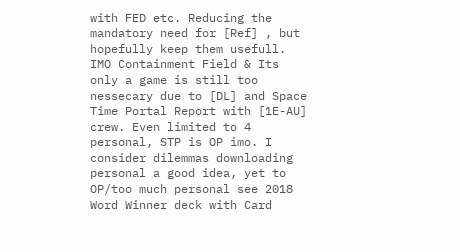with FED etc. Reducing the mandatory need for [Ref] , but hopefully keep them usefull. IMO Containment Field & Its only a game is still too nessecary due to [DL] and Space Time Portal Report with [1E-AU] crew. Even limited to 4 personal, STP is OP imo. I consider dilemmas downloading personal a good idea, yet to OP/too much personal see 2018 Word Winner deck with Card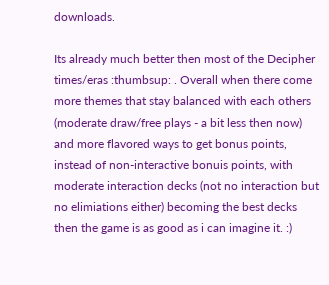downloads.

Its already much better then most of the Decipher times/eras :thumbsup: . Overall when there come more themes that stay balanced with each others (moderate draw/free plays - a bit less then now) and more flavored ways to get bonus points, instead of non-interactive bonuis points, with moderate interaction decks (not no interaction but no elimiations either) becoming the best decks then the game is as good as i can imagine it. :)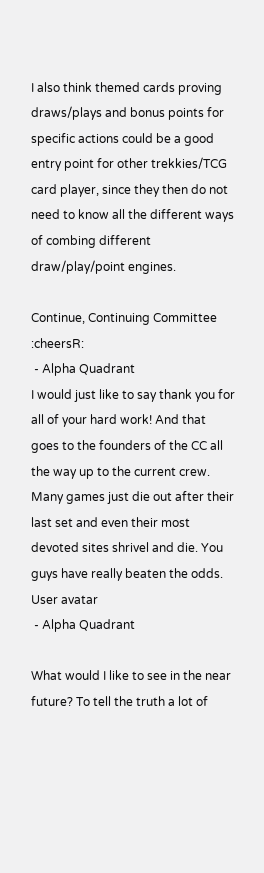I also think themed cards proving draws/plays and bonus points for specific actions could be a good entry point for other trekkies/TCG card player, since they then do not need to know all the different ways of combing different draw/play/point engines.

Continue, Continuing Committee :cheersR:
 - Alpha Quadrant
I would just like to say thank you for all of your hard work! And that goes to the founders of the CC all the way up to the current crew. Many games just die out after their last set and even their most devoted sites shrivel and die. You guys have really beaten the odds.
User avatar
 - Alpha Quadrant

What would I like to see in the near future? To tell the truth a lot of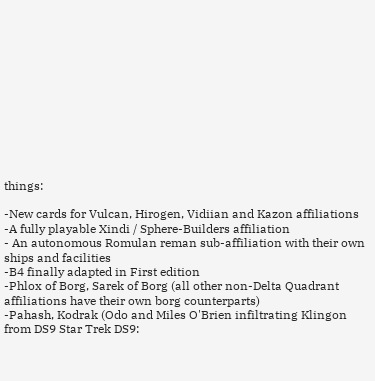things:

-New cards for Vulcan, Hirogen, Vidiian and Kazon affiliations
-A fully playable Xindi / Sphere-Builders affiliation
- An autonomous Romulan reman sub-affiliation with their own ships and facilities
-B4 finally adapted in First edition
-Phlox of Borg, Sarek of Borg (all other non-Delta Quadrant affiliations have their own borg counterparts)
-Pahash, Kodrak (Odo and Miles O'Brien infiltrating Klingon from DS9 Star Trek DS9: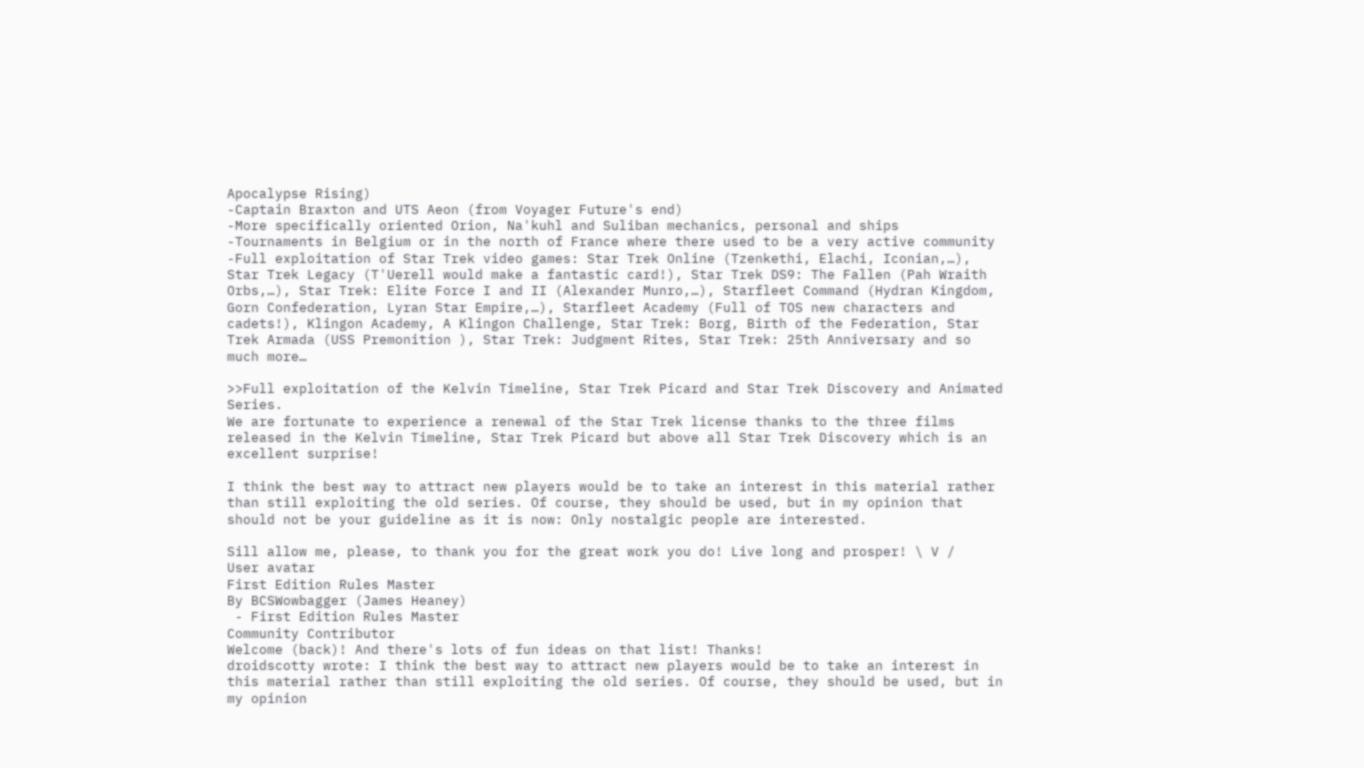Apocalypse Rising)
-Captain Braxton and UTS Aeon (from Voyager Future's end)
-More specifically oriented Orion, Na'kuhl and Suliban mechanics, personal and ships
-Tournaments in Belgium or in the north of France where there used to be a very active community
-Full exploitation of Star Trek video games: Star Trek Online (Tzenkethi, Elachi, Iconian,…), Star Trek Legacy (T'Uerell would make a fantastic card!), Star Trek DS9: The Fallen (Pah Wraith Orbs,…), Star Trek: Elite Force I and II (Alexander Munro,…), Starfleet Command (Hydran Kingdom, Gorn Confederation, Lyran Star Empire,…), Starfleet Academy (Full of TOS new characters and cadets!), Klingon Academy, A Klingon Challenge, Star Trek: Borg, Birth of the Federation, Star Trek Armada (USS Premonition ), Star Trek: Judgment Rites, Star Trek: 25th Anniversary and so much more…

>>Full exploitation of the Kelvin Timeline, Star Trek Picard and Star Trek Discovery and Animated Series.
We are fortunate to experience a renewal of the Star Trek license thanks to the three films released in the Kelvin Timeline, Star Trek Picard but above all Star Trek Discovery which is an excellent surprise!

I think the best way to attract new players would be to take an interest in this material rather than still exploiting the old series. Of course, they should be used, but in my opinion that should not be your guideline as it is now: Only nostalgic people are interested.

Sill allow me, please, to thank you for the great work you do! Live long and prosper! \ V /
User avatar
First Edition Rules Master
By BCSWowbagger (James Heaney)
 - First Edition Rules Master
Community Contributor
Welcome (back)! And there's lots of fun ideas on that list! Thanks!
droidscotty wrote: I think the best way to attract new players would be to take an interest in this material rather than still exploiting the old series. Of course, they should be used, but in my opinion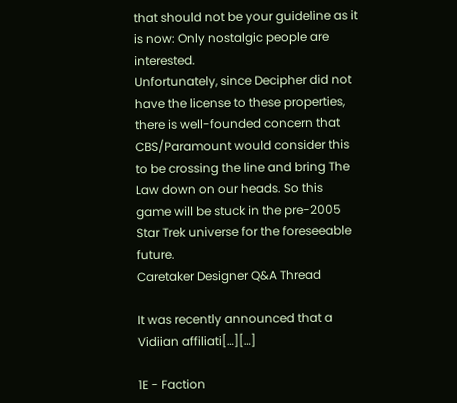that should not be your guideline as it is now: Only nostalgic people are interested.
Unfortunately, since Decipher did not have the license to these properties, there is well-founded concern that CBS/Paramount would consider this to be crossing the line and bring The Law down on our heads. So this game will be stuck in the pre-2005 Star Trek universe for the foreseeable future.
Caretaker Designer Q&A Thread

It was recently announced that a Vidiian affiliati[…][…]

1E - Faction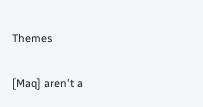Themes

[Maq] aren't a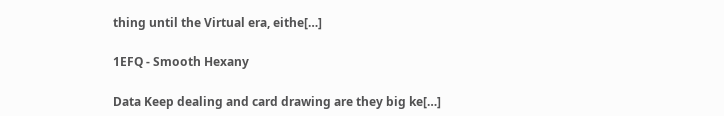thing until the Virtual era, eithe[…]

1EFQ - Smooth Hexany

Data Keep dealing and card drawing are they big ke[…]